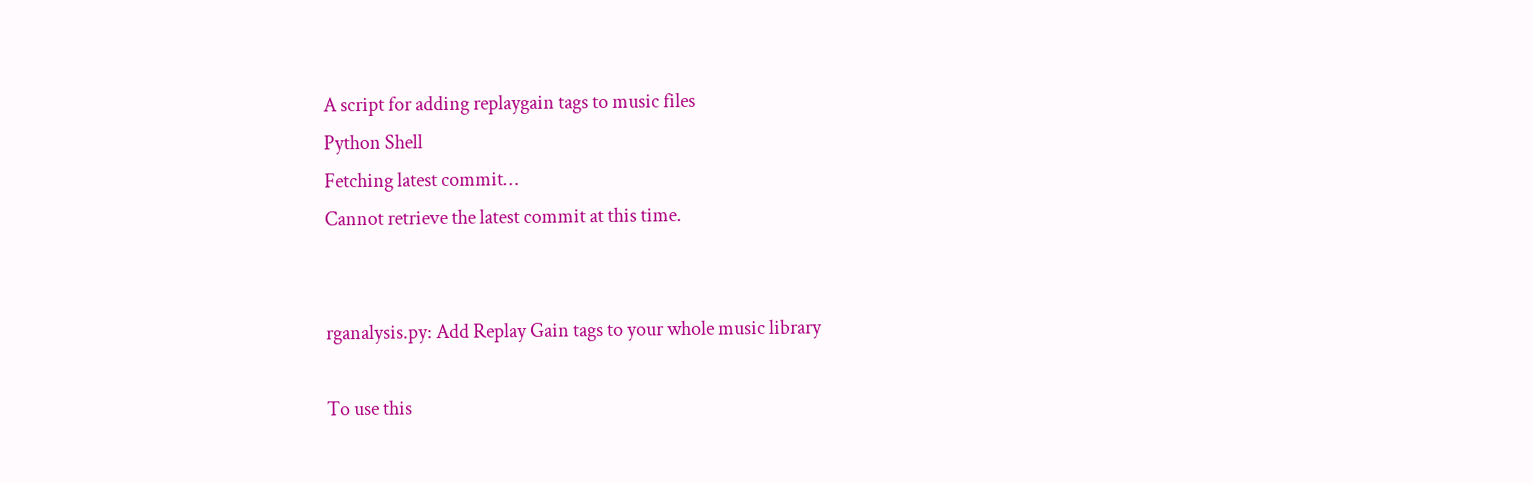A script for adding replaygain tags to music files
Python Shell
Fetching latest commit…
Cannot retrieve the latest commit at this time.


rganalysis.py: Add Replay Gain tags to your whole music library

To use this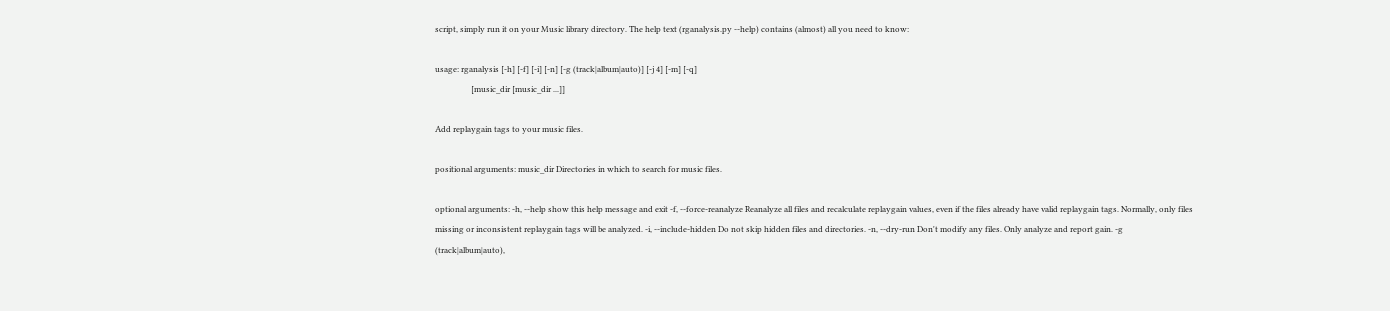script, simply run it on your Music library directory. The help text (rganalysis.py --help) contains (almost) all you need to know:

usage: rganalysis [-h] [-f] [-i] [-n] [-g (track|album|auto)] [-j 4] [-m] [-q]
                  [music_dir [music_dir ...]]

Add replaygain tags to your music files.

positional arguments: music_dir Directories in which to search for music files.

optional arguments: -h, --help show this help message and exit -f, --force-reanalyze Reanalyze all files and recalculate replaygain values, even if the files already have valid replaygain tags. Normally, only files missing or inconsistent replaygain tags will be analyzed. -i, --include-hidden Do not skip hidden files and directories. -n, --dry-run Don't modify any files. Only analyze and report gain. -g (track|album|auto),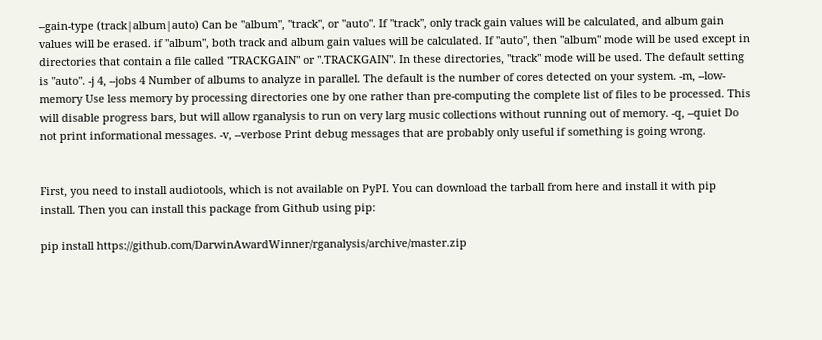--gain-type (track|album|auto) Can be "album", "track", or "auto". If "track", only track gain values will be calculated, and album gain values will be erased. if "album", both track and album gain values will be calculated. If "auto", then "album" mode will be used except in directories that contain a file called "TRACKGAIN" or ".TRACKGAIN". In these directories, "track" mode will be used. The default setting is "auto". -j 4, --jobs 4 Number of albums to analyze in parallel. The default is the number of cores detected on your system. -m, --low-memory Use less memory by processing directories one by one rather than pre-computing the complete list of files to be processed. This will disable progress bars, but will allow rganalysis to run on very larg music collections without running out of memory. -q, --quiet Do not print informational messages. -v, --verbose Print debug messages that are probably only useful if something is going wrong.


First, you need to install audiotools, which is not available on PyPI. You can download the tarball from here and install it with pip install. Then you can install this package from Github using pip:

pip install https://github.com/DarwinAwardWinner/rganalysis/archive/master.zip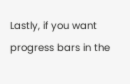Lastly, if you want progress bars in the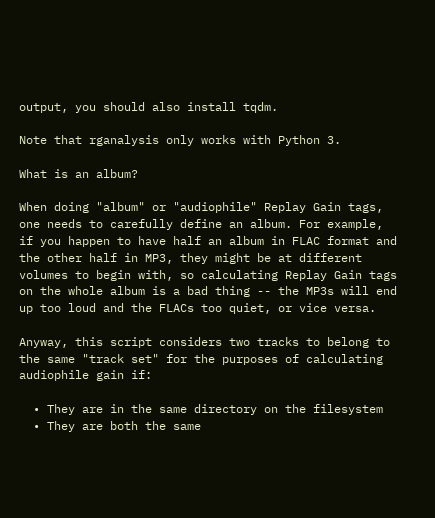output, you should also install tqdm.

Note that rganalysis only works with Python 3.

What is an album?

When doing "album" or "audiophile" Replay Gain tags, one needs to carefully define an album. For example, if you happen to have half an album in FLAC format and the other half in MP3, they might be at different volumes to begin with, so calculating Replay Gain tags on the whole album is a bad thing -- the MP3s will end up too loud and the FLACs too quiet, or vice versa.

Anyway, this script considers two tracks to belong to the same "track set" for the purposes of calculating audiophile gain if:

  • They are in the same directory on the filesystem
  • They are both the same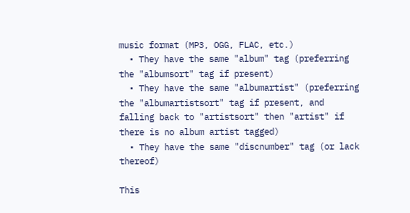music format (MP3, OGG, FLAC, etc.)
  • They have the same "album" tag (preferring the "albumsort" tag if present)
  • They have the same "albumartist" (preferring the "albumartistsort" tag if present, and falling back to "artistsort" then "artist" if there is no album artist tagged)
  • They have the same "discnumber" tag (or lack thereof)

This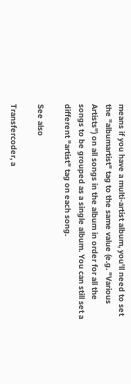means if you have a multi-artist album, you'll need to set the "albumartist" tag to the same value (e.g. "Various Artists") on all songs in the album in order for all the songs to be grouped as a single album. You can still set a different "artist" tag on each song.

See also

Transfercoder, a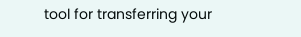tool for transferring your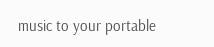music to your portable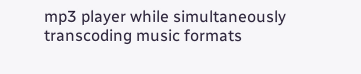mp3 player while simultaneously transcoding music formats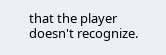that the player doesn't recognize.